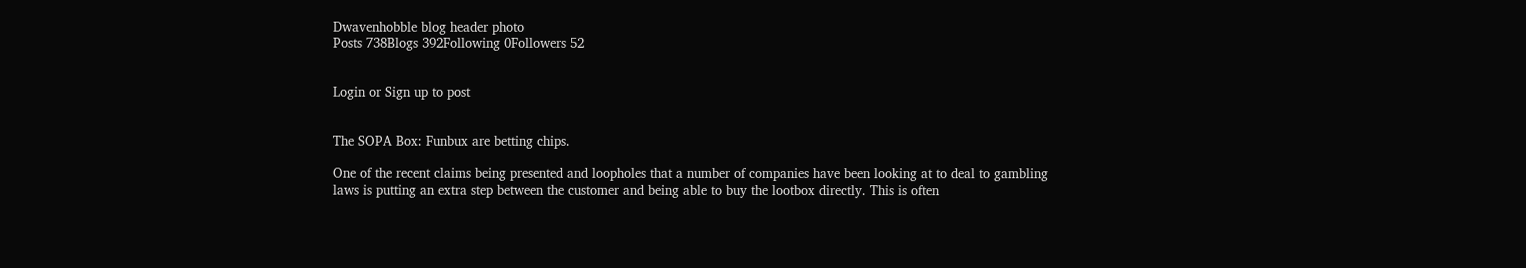Dwavenhobble blog header photo
Posts 738Blogs 392Following 0Followers 52


Login or Sign up to post


The SOPA Box: Funbux are betting chips.

One of the recent claims being presented and loopholes that a number of companies have been looking at to deal to gambling laws is putting an extra step between the customer and being able to buy the lootbox directly. This is often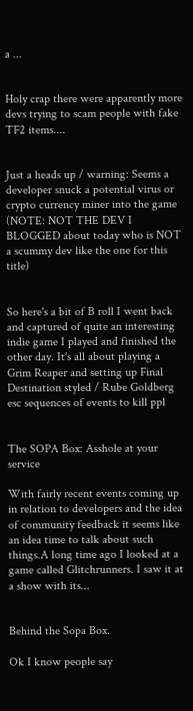a ...


Holy crap there were apparently more devs trying to scam people with fake TF2 items....


Just a heads up / warning: Seems a developer snuck a potential virus or crypto currency miner into the game (NOTE: NOT THE DEV I BLOGGED about today who is NOT a scummy dev like the one for this title)


So here's a bit of B roll I went back and captured of quite an interesting indie game I played and finished the other day. It's all about playing a Grim Reaper and setting up Final Destination styled / Rube Goldberg esc sequences of events to kill ppl


The SOPA Box: Asshole at your service

With fairly recent events coming up in relation to developers and the idea of community feedback it seems like an idea time to talk about such things.A long time ago I looked at a game called Glitchrunners. I saw it at a show with its...


Behind the Sopa Box.

Ok I know people say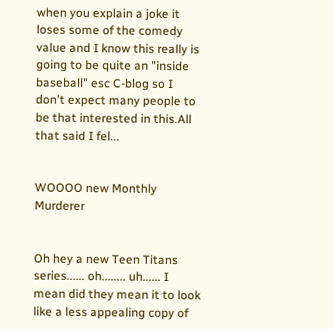when you explain a joke it loses some of the comedy value and I know this really is going to be quite an "inside baseball" esc C-blog so I don't expect many people to be that interested in this.All that said I fel...


WOOOO new Monthly Murderer


Oh hey a new Teen Titans series...... oh........ uh...... I mean did they mean it to look like a less appealing copy of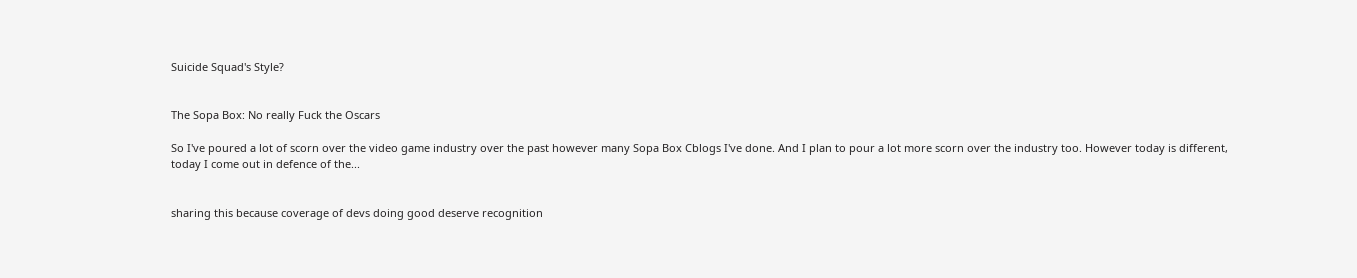Suicide Squad's Style?


The Sopa Box: No really Fuck the Oscars

So I've poured a lot of scorn over the video game industry over the past however many Sopa Box Cblogs I've done. And I plan to pour a lot more scorn over the industry too. However today is different, today I come out in defence of the...


sharing this because coverage of devs doing good deserve recognition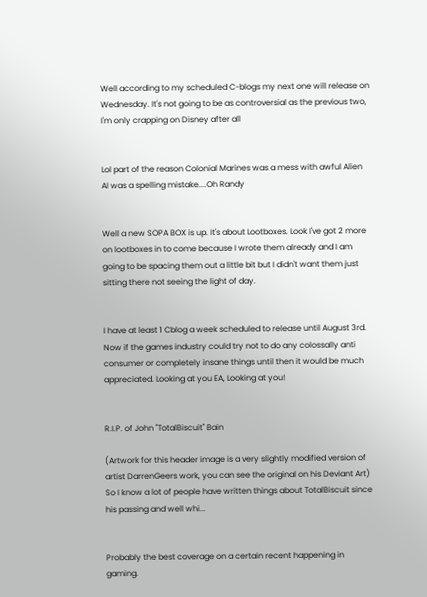Well according to my scheduled C-blogs my next one will release on Wednesday. It's not going to be as controversial as the previous two, I'm only crapping on Disney after all


Lol part of the reason Colonial Marines was a mess with awful Alien AI was a spelling mistake....Oh Randy


Well a new SOPA BOX is up. It's about Lootboxes. Look I've got 2 more on lootboxes in to come because I wrote them already and I am going to be spacing them out a little bit but I didn't want them just sitting there not seeing the light of day.


I have at least 1 Cblog a week scheduled to release until August 3rd. Now if the games industry could try not to do any colossally anti consumer or completely insane things until then it would be much appreciated. Looking at you EA, Looking at you!


R.I.P. of John "TotalBiscuit" Bain

(Artwork for this header image is a very slightly modified version of artist DarrenGeers work, you can see the original on his Deviant Art) So I know a lot of people have written things about TotalBiscuit since his passing and well whi...


Probably the best coverage on a certain recent happening in gaming.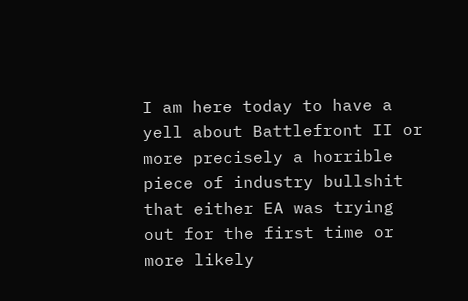I am here today to have a yell about Battlefront II or more precisely a horrible piece of industry bullshit that either EA was trying out for the first time or more likely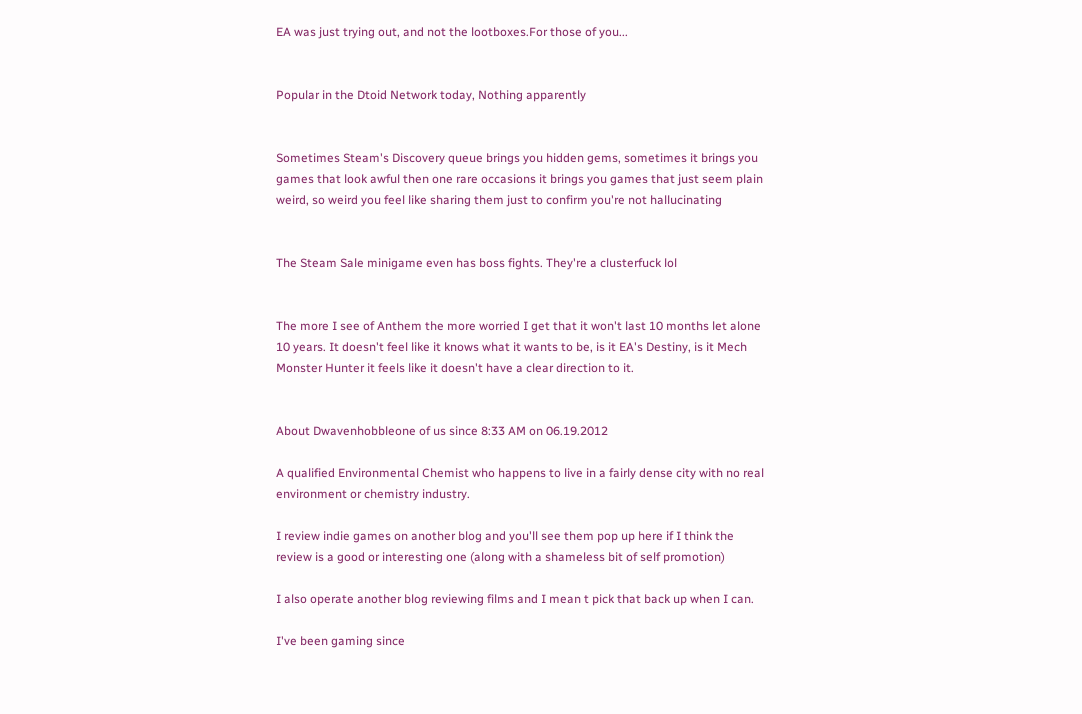EA was just trying out, and not the lootboxes.For those of you...


Popular in the Dtoid Network today, Nothing apparently


Sometimes Steam's Discovery queue brings you hidden gems, sometimes it brings you games that look awful then one rare occasions it brings you games that just seem plain weird, so weird you feel like sharing them just to confirm you're not hallucinating


The Steam Sale minigame even has boss fights. They're a clusterfuck lol


The more I see of Anthem the more worried I get that it won't last 10 months let alone 10 years. It doesn't feel like it knows what it wants to be, is it EA's Destiny, is it Mech Monster Hunter it feels like it doesn't have a clear direction to it.


About Dwavenhobbleone of us since 8:33 AM on 06.19.2012

A qualified Environmental Chemist who happens to live in a fairly dense city with no real environment or chemistry industry.

I review indie games on another blog and you'll see them pop up here if I think the review is a good or interesting one (along with a shameless bit of self promotion)

I also operate another blog reviewing films and I mean t pick that back up when I can.

I've been gaming since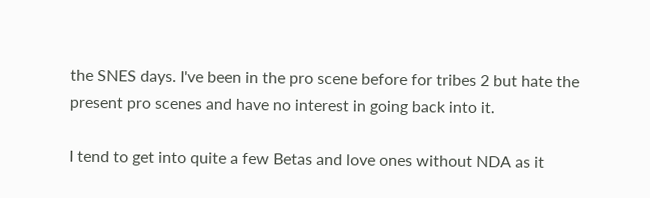the SNES days. I've been in the pro scene before for tribes 2 but hate the present pro scenes and have no interest in going back into it.

I tend to get into quite a few Betas and love ones without NDA as it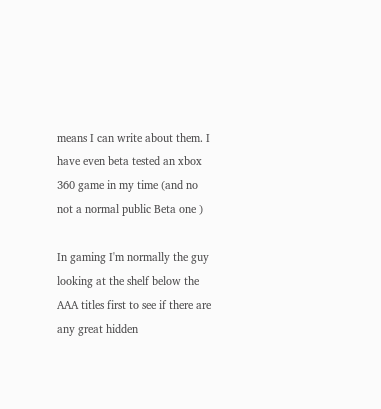means I can write about them. I have even beta tested an xbox 360 game in my time (and no not a normal public Beta one )

In gaming I'm normally the guy looking at the shelf below the AAA titles first to see if there are any great hidden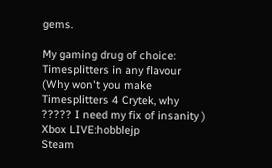gems.

My gaming drug of choice: Timesplitters in any flavour (Why won't you make Timesplitters 4 Crytek, why ????? I need my fix of insanity )
Xbox LIVE:hobblejp
Steam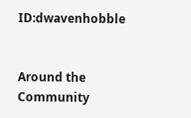ID:dwavenhobble


Around the Community